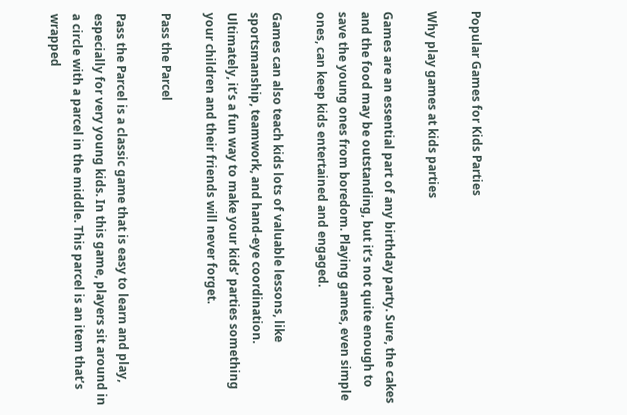Popular Games for Kids Parties

Why play games at kids parties

Games are an essential part of any birthday party. Sure, the cakes and the food may be outstanding, but it’s not quite enough to save the young ones from boredom. Playing games, even simple ones, can keep kids entertained and engaged.

Games can also teach kids lots of valuable lessons, like sportsmanship, teamwork, and hand-eye coordination. Ultimately, it’s a fun way to make your kids’ parties something your children and their friends will never forget.

Pass the Parcel

Pass the Parcel is a classic game that is easy to learn and play, especially for very young kids. In this game, players sit around in a circle with a parcel in the middle. This parcel is an item that’s wrapped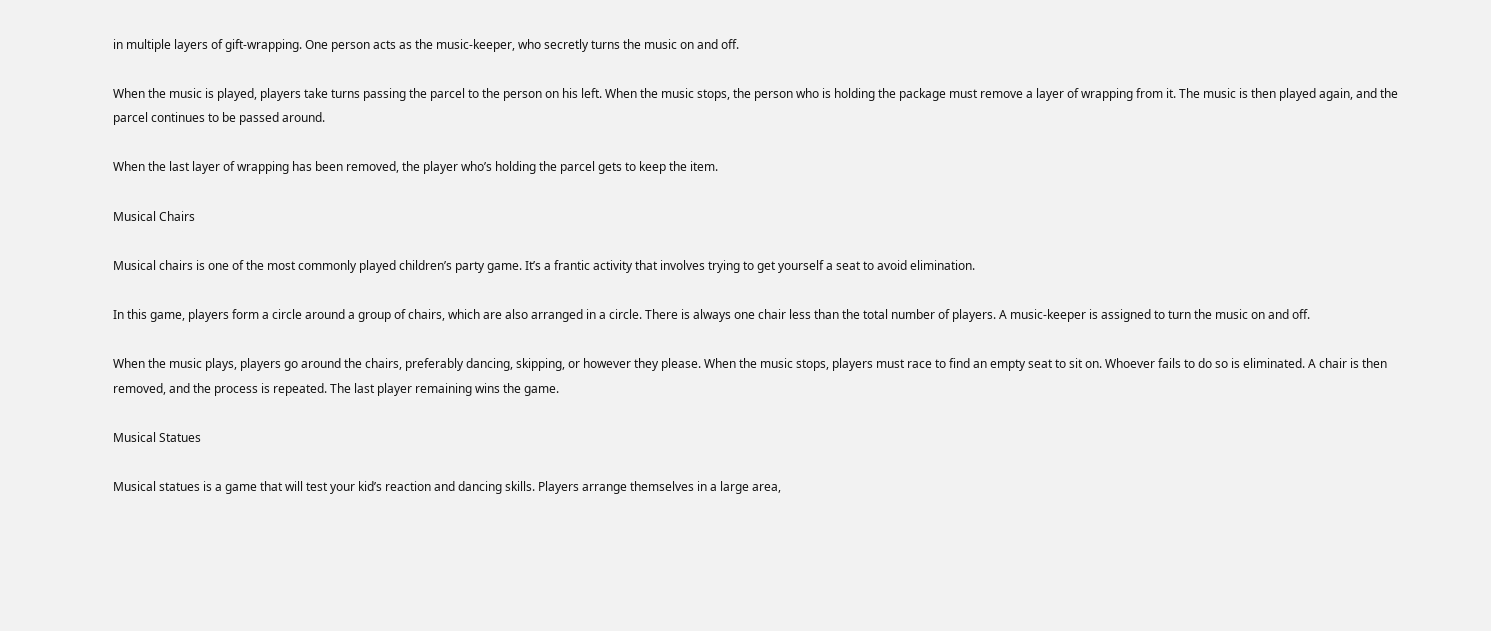in multiple layers of gift-wrapping. One person acts as the music-keeper, who secretly turns the music on and off.

When the music is played, players take turns passing the parcel to the person on his left. When the music stops, the person who is holding the package must remove a layer of wrapping from it. The music is then played again, and the parcel continues to be passed around.

When the last layer of wrapping has been removed, the player who’s holding the parcel gets to keep the item.

Musical Chairs

Musical chairs is one of the most commonly played children’s party game. It’s a frantic activity that involves trying to get yourself a seat to avoid elimination.

In this game, players form a circle around a group of chairs, which are also arranged in a circle. There is always one chair less than the total number of players. A music-keeper is assigned to turn the music on and off.

When the music plays, players go around the chairs, preferably dancing, skipping, or however they please. When the music stops, players must race to find an empty seat to sit on. Whoever fails to do so is eliminated. A chair is then removed, and the process is repeated. The last player remaining wins the game.

Musical Statues

Musical statues is a game that will test your kid’s reaction and dancing skills. Players arrange themselves in a large area,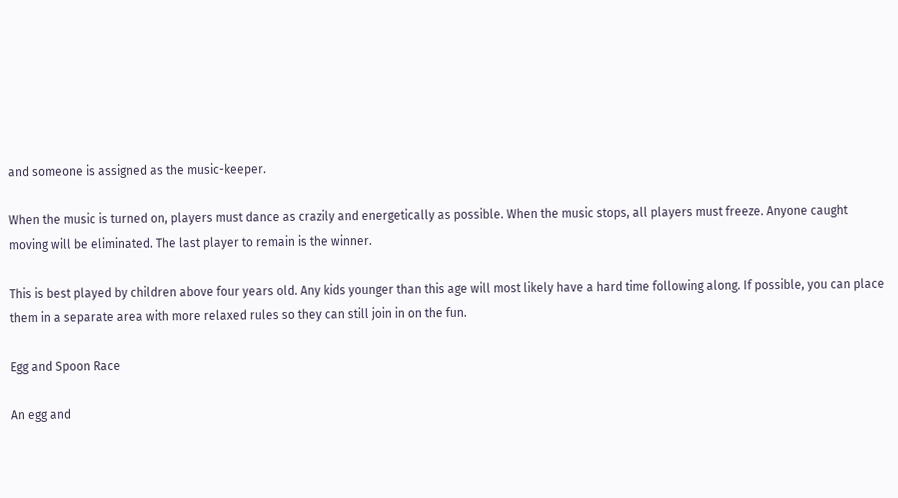and someone is assigned as the music-keeper.

When the music is turned on, players must dance as crazily and energetically as possible. When the music stops, all players must freeze. Anyone caught moving will be eliminated. The last player to remain is the winner.

This is best played by children above four years old. Any kids younger than this age will most likely have a hard time following along. If possible, you can place them in a separate area with more relaxed rules so they can still join in on the fun.

Egg and Spoon Race

An egg and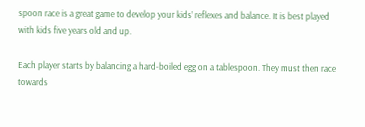spoon race is a great game to develop your kids’ reflexes and balance. It is best played with kids five years old and up.

Each player starts by balancing a hard-boiled egg on a tablespoon. They must then race towards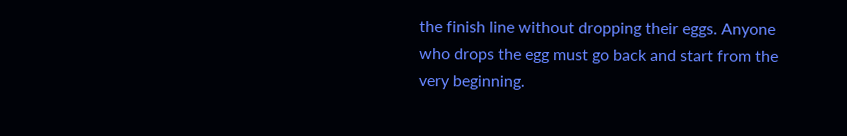the finish line without dropping their eggs. Anyone who drops the egg must go back and start from the very beginning.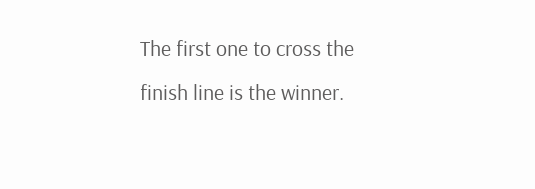The first one to cross the finish line is the winner.